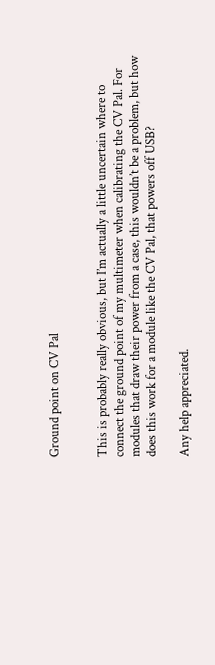Ground point on CV Pal


This is probably really obvious, but I’m actually a little uncertain where to connect the ground point of my multimeter when calibrating the CV Pal. For modules that draw their power from a case, this wouldn’t be a problem, but how does this work for a module like the CV Pal, that powers off USB?

Any help appreciated.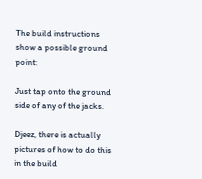The build instructions show a possible ground point:

Just tap onto the ground side of any of the jacks.

Djeez, there is actually pictures of how to do this in the build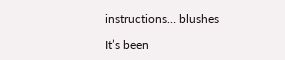instructions… blushes

It’s been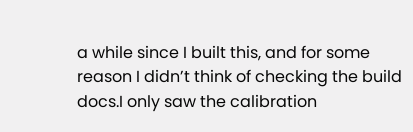a while since I built this, and for some reason I didn’t think of checking the build docs.I only saw the calibration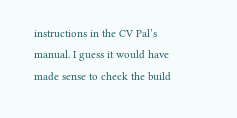instructions in the CV Pal’s manual. I guess it would have made sense to check the build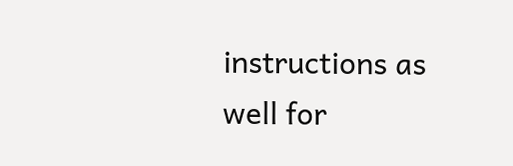instructions as well for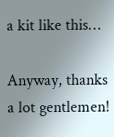a kit like this…

Anyway, thanks a lot gentlemen!